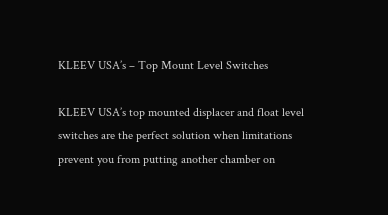KLEEV USA’s – Top Mount Level Switches

KLEEV USA’s top mounted displacer and float level switches are the perfect solution when limitations prevent you from putting another chamber on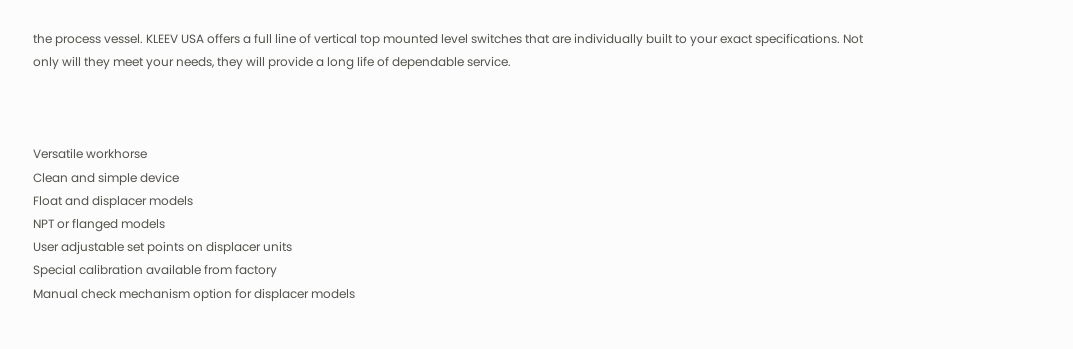the process vessel. KLEEV USA offers a full line of vertical top mounted level switches that are individually built to your exact specifications. Not only will they meet your needs, they will provide a long life of dependable service.



Versatile workhorse
Clean and simple device
Float and displacer models
NPT or flanged models
User adjustable set points on displacer units
Special calibration available from factory
Manual check mechanism option for displacer models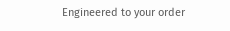Engineered to your order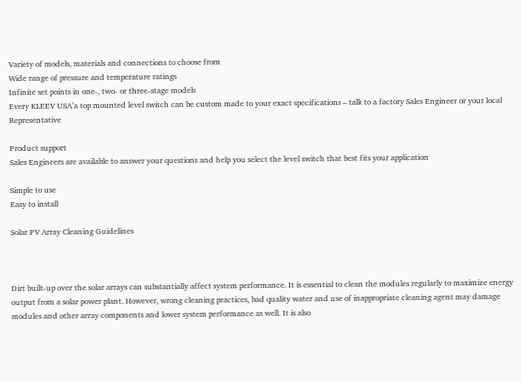Variety of models, materials and connections to choose from
Wide range of pressure and temperature ratings
Infinite set points in one-, two- or three-stage models
Every KLEEV USA’a top mounted level switch can be custom made to your exact specifications – talk to a factory Sales Engineer or your local Representative

Product support
Sales Engineers are available to answer your questions and help you select the level switch that best fits your application

Simple to use
Easy to install

Solar PV Array Cleaning Guidelines



Dirt built-up over the solar arrays can substantially affect system performance. It is essential to clean the modules regularly to maximize energy output from a solar power plant. However, wrong cleaning practices, bad quality water and use of inappropriate cleaning agent may damage modules and other array components and lower system performance as well. It is also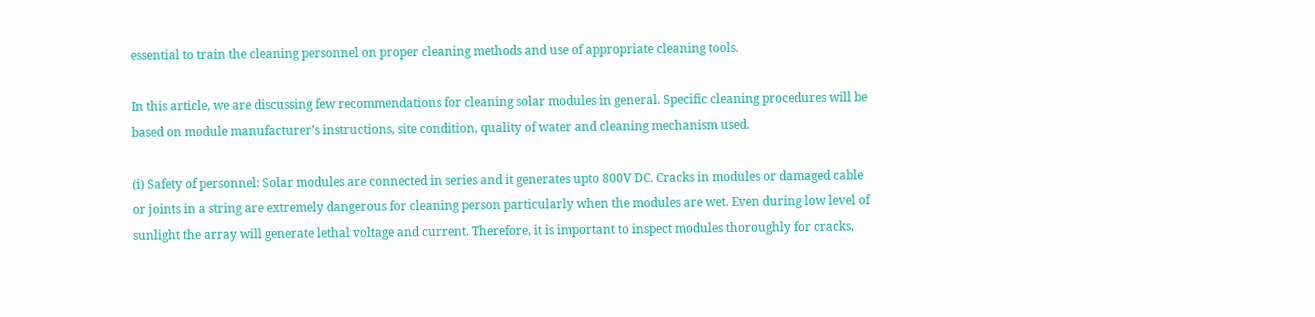essential to train the cleaning personnel on proper cleaning methods and use of appropriate cleaning tools.

In this article, we are discussing few recommendations for cleaning solar modules in general. Specific cleaning procedures will be based on module manufacturer’s instructions, site condition, quality of water and cleaning mechanism used.

(i) Safety of personnel: Solar modules are connected in series and it generates upto 800V DC. Cracks in modules or damaged cable or joints in a string are extremely dangerous for cleaning person particularly when the modules are wet. Even during low level of sunlight the array will generate lethal voltage and current. Therefore, it is important to inspect modules thoroughly for cracks,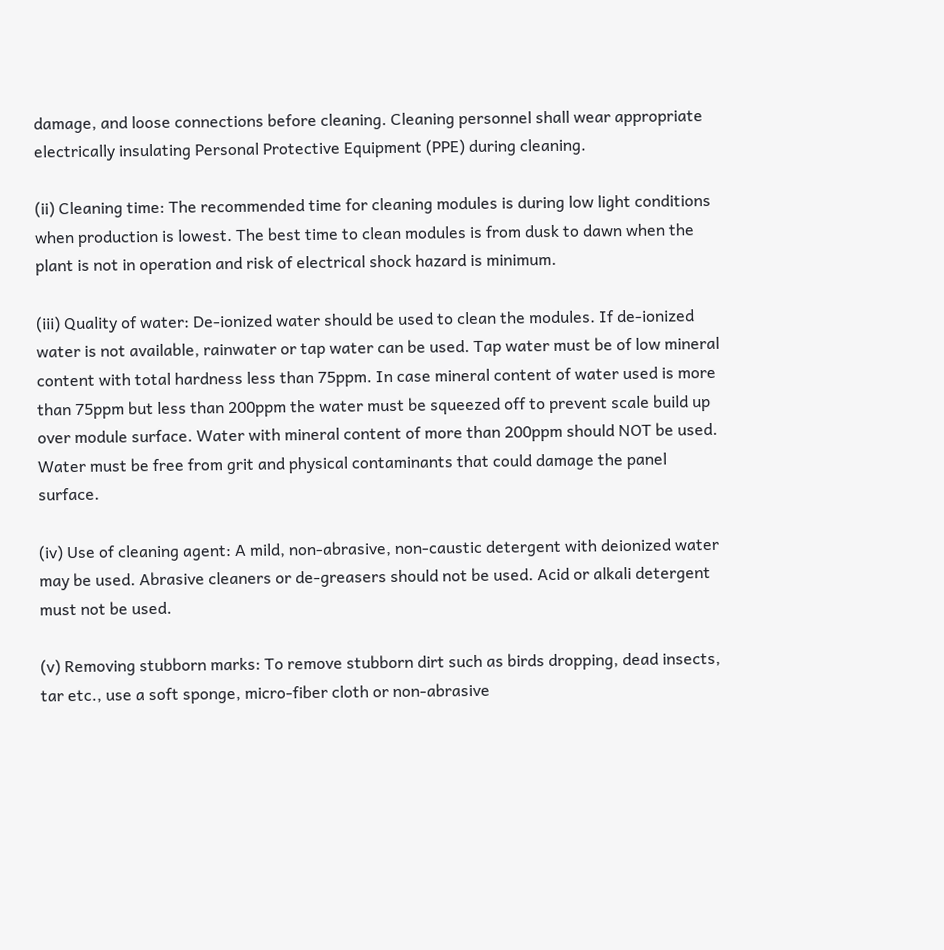damage, and loose connections before cleaning. Cleaning personnel shall wear appropriate electrically insulating Personal Protective Equipment (PPE) during cleaning.

(ii) Cleaning time: The recommended time for cleaning modules is during low light conditions when production is lowest. The best time to clean modules is from dusk to dawn when the plant is not in operation and risk of electrical shock hazard is minimum.

(iii) Quality of water: De-ionized water should be used to clean the modules. If de-ionized water is not available, rainwater or tap water can be used. Tap water must be of low mineral content with total hardness less than 75ppm. In case mineral content of water used is more than 75ppm but less than 200ppm the water must be squeezed off to prevent scale build up over module surface. Water with mineral content of more than 200ppm should NOT be used. Water must be free from grit and physical contaminants that could damage the panel surface.

(iv) Use of cleaning agent: A mild, non-abrasive, non-caustic detergent with deionized water may be used. Abrasive cleaners or de-greasers should not be used. Acid or alkali detergent must not be used.

(v) Removing stubborn marks: To remove stubborn dirt such as birds dropping, dead insects, tar etc., use a soft sponge, micro-fiber cloth or non-abrasive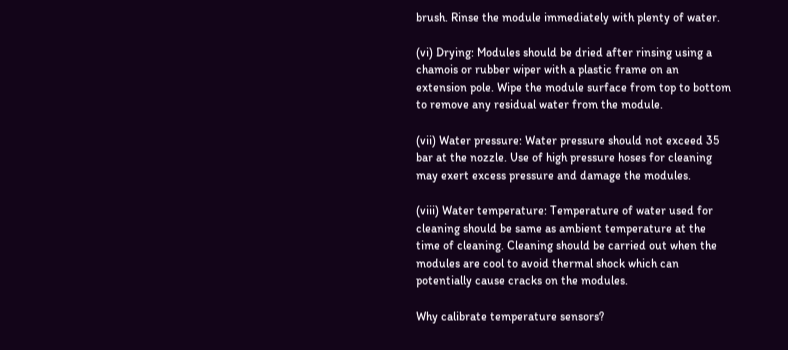brush. Rinse the module immediately with plenty of water.

(vi) Drying: Modules should be dried after rinsing using a chamois or rubber wiper with a plastic frame on an extension pole. Wipe the module surface from top to bottom to remove any residual water from the module.

(vii) Water pressure: Water pressure should not exceed 35 bar at the nozzle. Use of high pressure hoses for cleaning may exert excess pressure and damage the modules.

(viii) Water temperature: Temperature of water used for cleaning should be same as ambient temperature at the time of cleaning. Cleaning should be carried out when the modules are cool to avoid thermal shock which can potentially cause cracks on the modules.

Why calibrate temperature sensors?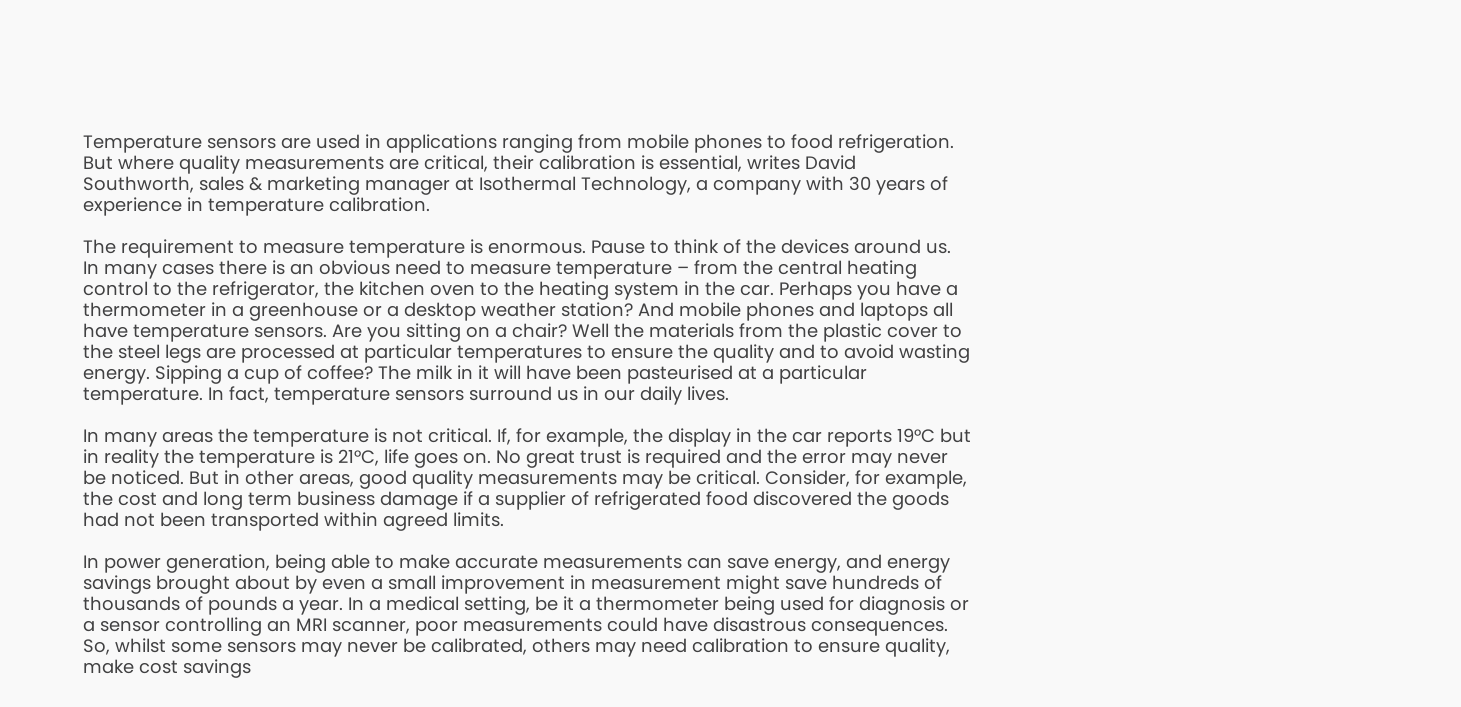Temperature sensors are used in applications ranging from mobile phones to food refrigeration. But where quality measurements are critical, their calibration is essential, writes David Southworth, sales & marketing manager at Isothermal Technology, a company with 30 years of experience in temperature calibration.

The requirement to measure temperature is enormous. Pause to think of the devices around us. In many cases there is an obvious need to measure temperature – from the central heating control to the refrigerator, the kitchen oven to the heating system in the car. Perhaps you have a thermometer in a greenhouse or a desktop weather station? And mobile phones and laptops all have temperature sensors. Are you sitting on a chair? Well the materials from the plastic cover to the steel legs are processed at particular temperatures to ensure the quality and to avoid wasting energy. Sipping a cup of coffee? The milk in it will have been pasteurised at a particular temperature. In fact, temperature sensors surround us in our daily lives.

In many areas the temperature is not critical. If, for example, the display in the car reports 19°C but in reality the temperature is 21°C, life goes on. No great trust is required and the error may never be noticed. But in other areas, good quality measurements may be critical. Consider, for example, the cost and long term business damage if a supplier of refrigerated food discovered the goods had not been transported within agreed limits.

In power generation, being able to make accurate measurements can save energy, and energy savings brought about by even a small improvement in measurement might save hundreds of thousands of pounds a year. In a medical setting, be it a thermometer being used for diagnosis or a sensor controlling an MRI scanner, poor measurements could have disastrous consequences. So, whilst some sensors may never be calibrated, others may need calibration to ensure quality, make cost savings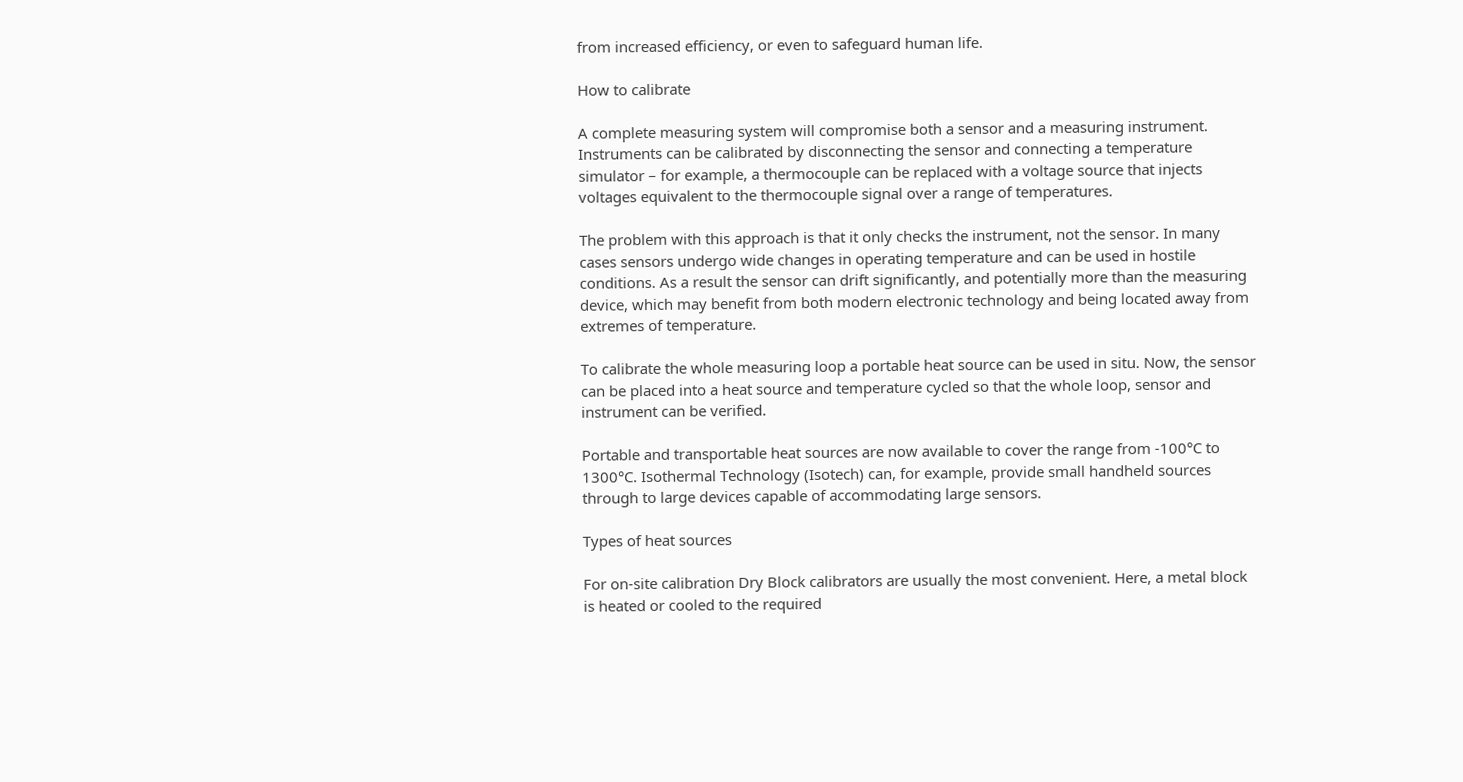from increased efficiency, or even to safeguard human life.

How to calibrate

A complete measuring system will compromise both a sensor and a measuring instrument. Instruments can be calibrated by disconnecting the sensor and connecting a temperature simulator – for example, a thermocouple can be replaced with a voltage source that injects voltages equivalent to the thermocouple signal over a range of temperatures.

The problem with this approach is that it only checks the instrument, not the sensor. In many cases sensors undergo wide changes in operating temperature and can be used in hostile conditions. As a result the sensor can drift significantly, and potentially more than the measuring device, which may benefit from both modern electronic technology and being located away from extremes of temperature.

To calibrate the whole measuring loop a portable heat source can be used in situ. Now, the sensor can be placed into a heat source and temperature cycled so that the whole loop, sensor and instrument can be verified.

Portable and transportable heat sources are now available to cover the range from -100°C to 1300°C. Isothermal Technology (Isotech) can, for example, provide small handheld sources through to large devices capable of accommodating large sensors.

Types of heat sources

For on-site calibration Dry Block calibrators are usually the most convenient. Here, a metal block is heated or cooled to the required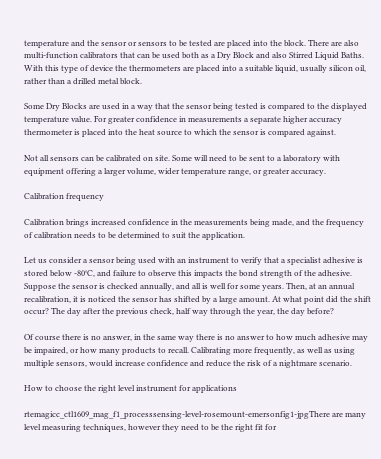temperature and the sensor or sensors to be tested are placed into the block. There are also multi-function calibrators that can be used both as a Dry Block and also Stirred Liquid Baths. With this type of device the thermometers are placed into a suitable liquid, usually silicon oil, rather than a drilled metal block.

Some Dry Blocks are used in a way that the sensor being tested is compared to the displayed temperature value. For greater confidence in measurements a separate higher accuracy thermometer is placed into the heat source to which the sensor is compared against.

Not all sensors can be calibrated on site. Some will need to be sent to a laboratory with equipment offering a larger volume, wider temperature range, or greater accuracy.

Calibration frequency

Calibration brings increased confidence in the measurements being made, and the frequency of calibration needs to be determined to suit the application.

Let us consider a sensor being used with an instrument to verify that a specialist adhesive is stored below -80°C, and failure to observe this impacts the bond strength of the adhesive. Suppose the sensor is checked annually, and all is well for some years. Then, at an annual recalibration, it is noticed the sensor has shifted by a large amount. At what point did the shift occur? The day after the previous check, half way through the year, the day before?

Of course there is no answer, in the same way there is no answer to how much adhesive may be impaired, or how many products to recall. Calibrating more frequently, as well as using multiple sensors, would increase confidence and reduce the risk of a nightmare scenario.

How to choose the right level instrument for applications

rtemagicc_ctl1609_mag_f1_processsensing-level-rosemount-emersonfig1-jpgThere are many level measuring techniques, however they need to be the right fit for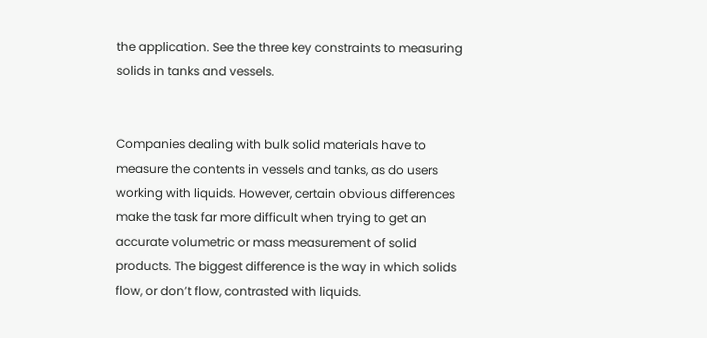the application. See the three key constraints to measuring solids in tanks and vessels.


Companies dealing with bulk solid materials have to measure the contents in vessels and tanks, as do users working with liquids. However, certain obvious differences make the task far more difficult when trying to get an accurate volumetric or mass measurement of solid products. The biggest difference is the way in which solids flow, or don’t flow, contrasted with liquids.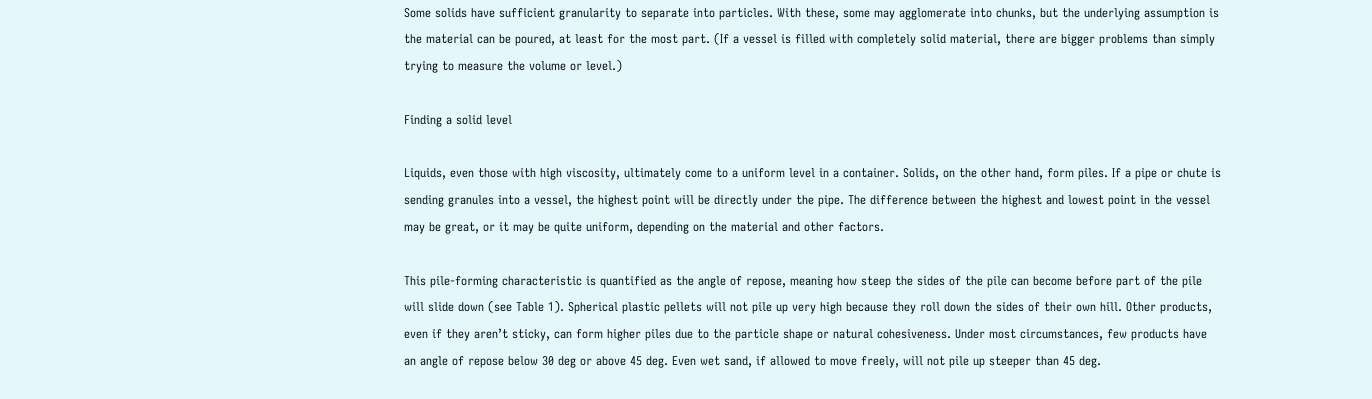Some solids have sufficient granularity to separate into particles. With these, some may agglomerate into chunks, but the underlying assumption is the material can be poured, at least for the most part. (If a vessel is filled with completely solid material, there are bigger problems than simply trying to measure the volume or level.)

Finding a solid level

Liquids, even those with high viscosity, ultimately come to a uniform level in a container. Solids, on the other hand, form piles. If a pipe or chute is sending granules into a vessel, the highest point will be directly under the pipe. The difference between the highest and lowest point in the vessel may be great, or it may be quite uniform, depending on the material and other factors.

This pile-forming characteristic is quantified as the angle of repose, meaning how steep the sides of the pile can become before part of the pile will slide down (see Table 1). Spherical plastic pellets will not pile up very high because they roll down the sides of their own hill. Other products, even if they aren’t sticky, can form higher piles due to the particle shape or natural cohesiveness. Under most circumstances, few products have an angle of repose below 30 deg or above 45 deg. Even wet sand, if allowed to move freely, will not pile up steeper than 45 deg.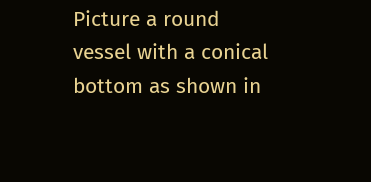Picture a round vessel with a conical bottom as shown in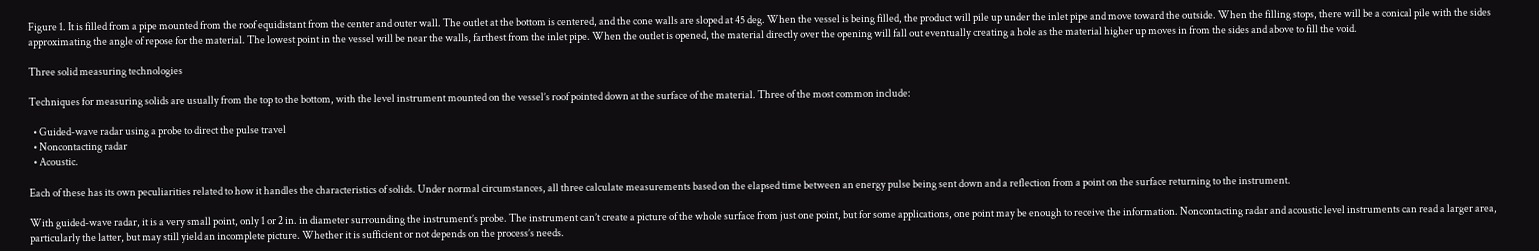Figure 1. It is filled from a pipe mounted from the roof equidistant from the center and outer wall. The outlet at the bottom is centered, and the cone walls are sloped at 45 deg. When the vessel is being filled, the product will pile up under the inlet pipe and move toward the outside. When the filling stops, there will be a conical pile with the sides approximating the angle of repose for the material. The lowest point in the vessel will be near the walls, farthest from the inlet pipe. When the outlet is opened, the material directly over the opening will fall out eventually creating a hole as the material higher up moves in from the sides and above to fill the void.

Three solid measuring technologies

Techniques for measuring solids are usually from the top to the bottom, with the level instrument mounted on the vessel’s roof pointed down at the surface of the material. Three of the most common include:

  • Guided-wave radar using a probe to direct the pulse travel
  • Noncontacting radar
  • Acoustic.

Each of these has its own peculiarities related to how it handles the characteristics of solids. Under normal circumstances, all three calculate measurements based on the elapsed time between an energy pulse being sent down and a reflection from a point on the surface returning to the instrument.

With guided-wave radar, it is a very small point, only 1 or 2 in. in diameter surrounding the instrument’s probe. The instrument can’t create a picture of the whole surface from just one point, but for some applications, one point may be enough to receive the information. Noncontacting radar and acoustic level instruments can read a larger area, particularly the latter, but may still yield an incomplete picture. Whether it is sufficient or not depends on the process’s needs.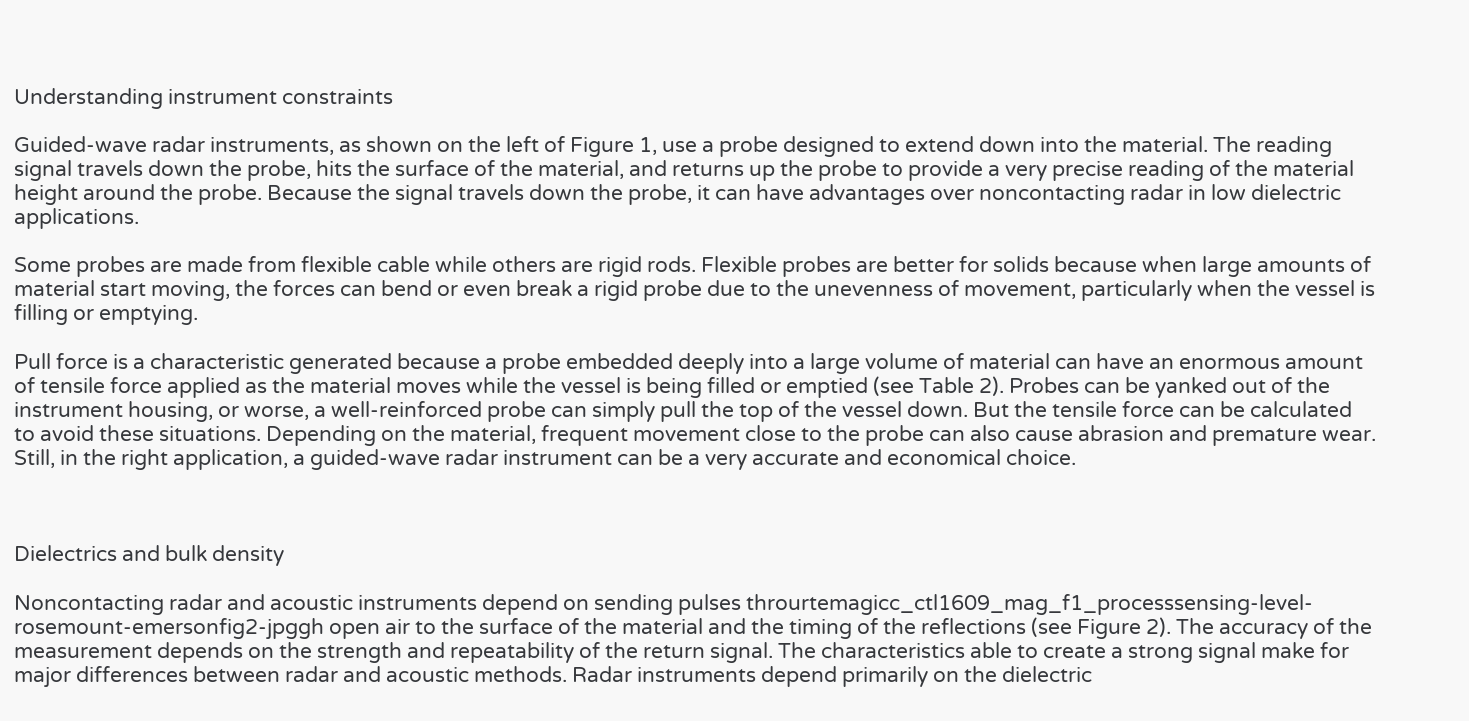Understanding instrument constraints

Guided-wave radar instruments, as shown on the left of Figure 1, use a probe designed to extend down into the material. The reading signal travels down the probe, hits the surface of the material, and returns up the probe to provide a very precise reading of the material height around the probe. Because the signal travels down the probe, it can have advantages over noncontacting radar in low dielectric applications.

Some probes are made from flexible cable while others are rigid rods. Flexible probes are better for solids because when large amounts of material start moving, the forces can bend or even break a rigid probe due to the unevenness of movement, particularly when the vessel is filling or emptying.

Pull force is a characteristic generated because a probe embedded deeply into a large volume of material can have an enormous amount of tensile force applied as the material moves while the vessel is being filled or emptied (see Table 2). Probes can be yanked out of the instrument housing, or worse, a well-reinforced probe can simply pull the top of the vessel down. But the tensile force can be calculated to avoid these situations. Depending on the material, frequent movement close to the probe can also cause abrasion and premature wear. Still, in the right application, a guided-wave radar instrument can be a very accurate and economical choice.



Dielectrics and bulk density

Noncontacting radar and acoustic instruments depend on sending pulses throurtemagicc_ctl1609_mag_f1_processsensing-level-rosemount-emersonfig2-jpggh open air to the surface of the material and the timing of the reflections (see Figure 2). The accuracy of the measurement depends on the strength and repeatability of the return signal. The characteristics able to create a strong signal make for major differences between radar and acoustic methods. Radar instruments depend primarily on the dielectric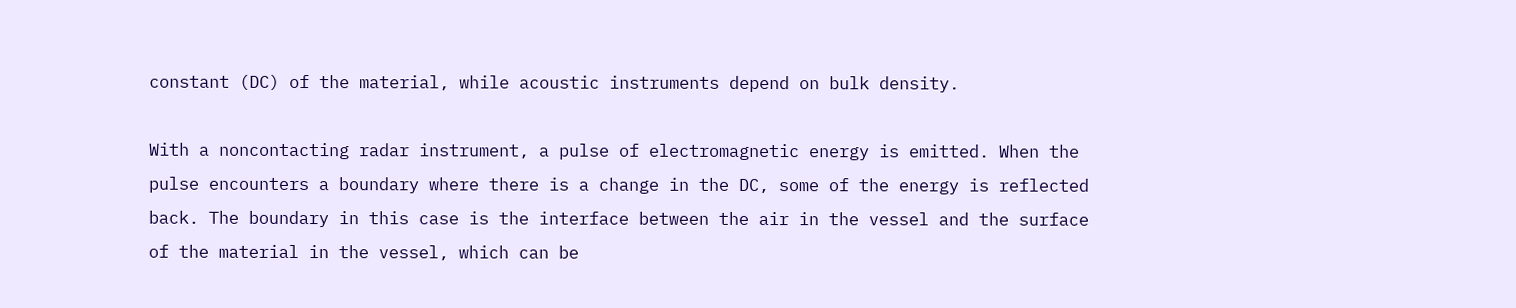constant (DC) of the material, while acoustic instruments depend on bulk density.

With a noncontacting radar instrument, a pulse of electromagnetic energy is emitted. When the pulse encounters a boundary where there is a change in the DC, some of the energy is reflected back. The boundary in this case is the interface between the air in the vessel and the surface of the material in the vessel, which can be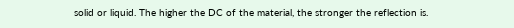solid or liquid. The higher the DC of the material, the stronger the reflection is.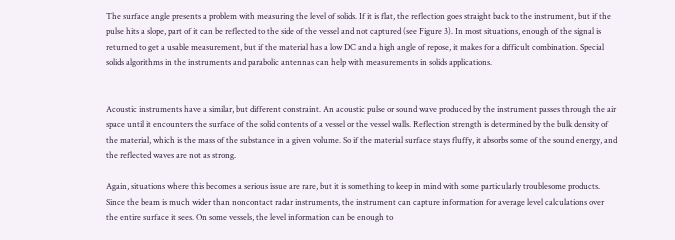The surface angle presents a problem with measuring the level of solids. If it is flat, the reflection goes straight back to the instrument, but if the pulse hits a slope, part of it can be reflected to the side of the vessel and not captured (see Figure 3). In most situations, enough of the signal is returned to get a usable measurement, but if the material has a low DC and a high angle of repose, it makes for a difficult combination. Special solids algorithms in the instruments and parabolic antennas can help with measurements in solids applications.


Acoustic instruments have a similar, but different constraint. An acoustic pulse or sound wave produced by the instrument passes through the air space until it encounters the surface of the solid contents of a vessel or the vessel walls. Reflection strength is determined by the bulk density of the material, which is the mass of the substance in a given volume. So if the material surface stays fluffy, it absorbs some of the sound energy, and the reflected waves are not as strong.

Again, situations where this becomes a serious issue are rare, but it is something to keep in mind with some particularly troublesome products. Since the beam is much wider than noncontact radar instruments, the instrument can capture information for average level calculations over the entire surface it sees. On some vessels, the level information can be enough to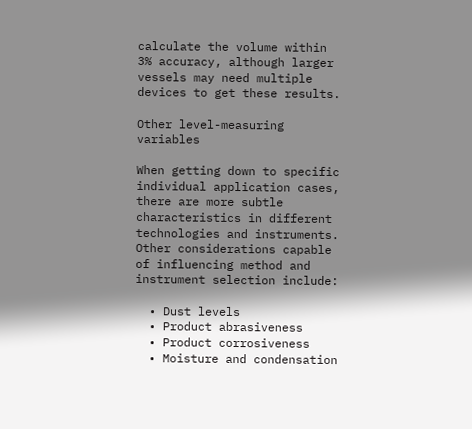calculate the volume within 3% accuracy, although larger vessels may need multiple devices to get these results.

Other level-measuring variables

When getting down to specific individual application cases, there are more subtle characteristics in different technologies and instruments. Other considerations capable of influencing method and instrument selection include:

  • Dust levels
  • Product abrasiveness
  • Product corrosiveness
  • Moisture and condensation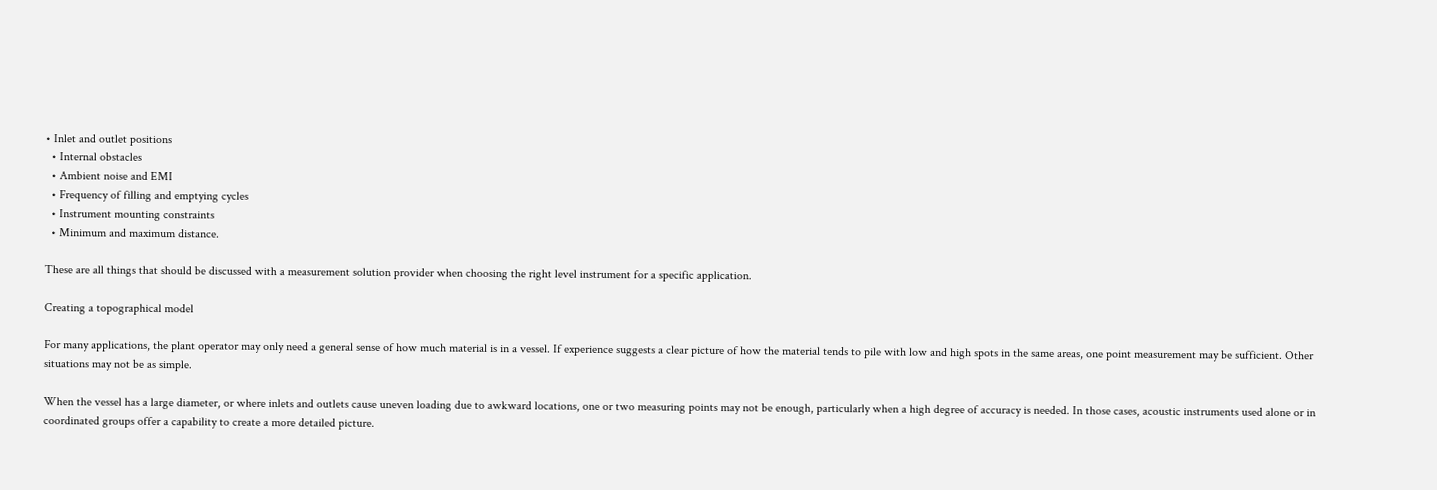• Inlet and outlet positions
  • Internal obstacles
  • Ambient noise and EMI
  • Frequency of filling and emptying cycles
  • Instrument mounting constraints
  • Minimum and maximum distance.

These are all things that should be discussed with a measurement solution provider when choosing the right level instrument for a specific application.

Creating a topographical model

For many applications, the plant operator may only need a general sense of how much material is in a vessel. If experience suggests a clear picture of how the material tends to pile with low and high spots in the same areas, one point measurement may be sufficient. Other situations may not be as simple.

When the vessel has a large diameter, or where inlets and outlets cause uneven loading due to awkward locations, one or two measuring points may not be enough, particularly when a high degree of accuracy is needed. In those cases, acoustic instruments used alone or in coordinated groups offer a capability to create a more detailed picture.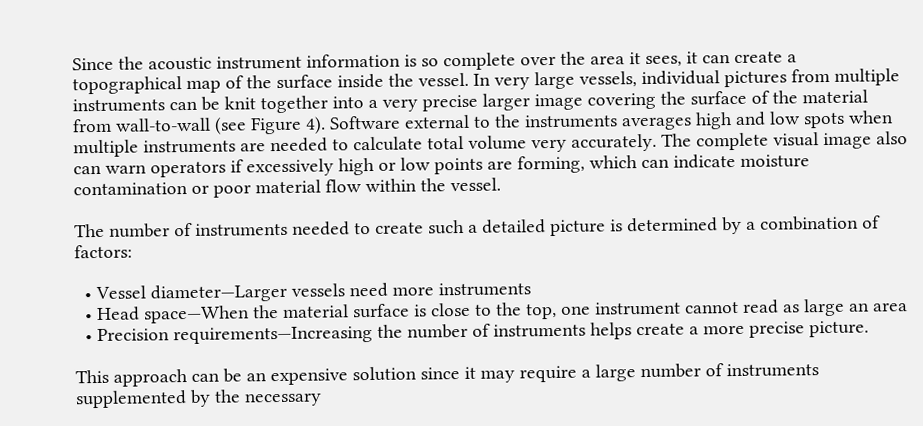Since the acoustic instrument information is so complete over the area it sees, it can create a topographical map of the surface inside the vessel. In very large vessels, individual pictures from multiple instruments can be knit together into a very precise larger image covering the surface of the material from wall-to-wall (see Figure 4). Software external to the instruments averages high and low spots when multiple instruments are needed to calculate total volume very accurately. The complete visual image also can warn operators if excessively high or low points are forming, which can indicate moisture contamination or poor material flow within the vessel.

The number of instruments needed to create such a detailed picture is determined by a combination of factors:

  • Vessel diameter—Larger vessels need more instruments
  • Head space—When the material surface is close to the top, one instrument cannot read as large an area
  • Precision requirements—Increasing the number of instruments helps create a more precise picture.

This approach can be an expensive solution since it may require a large number of instruments supplemented by the necessary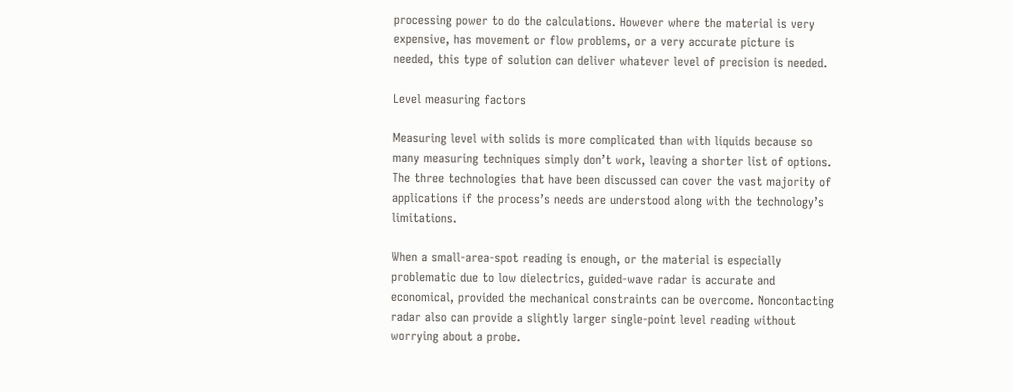processing power to do the calculations. However where the material is very expensive, has movement or flow problems, or a very accurate picture is needed, this type of solution can deliver whatever level of precision is needed.

Level measuring factors

Measuring level with solids is more complicated than with liquids because so many measuring techniques simply don’t work, leaving a shorter list of options. The three technologies that have been discussed can cover the vast majority of applications if the process’s needs are understood along with the technology’s limitations.

When a small-area-spot reading is enough, or the material is especially problematic due to low dielectrics, guided-wave radar is accurate and economical, provided the mechanical constraints can be overcome. Noncontacting radar also can provide a slightly larger single-point level reading without worrying about a probe.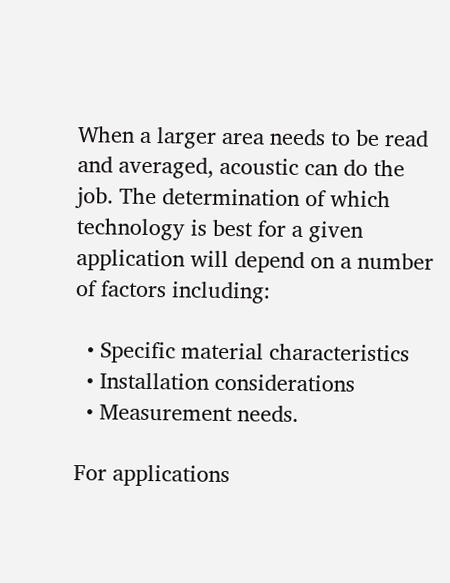When a larger area needs to be read and averaged, acoustic can do the job. The determination of which technology is best for a given application will depend on a number of factors including:

  • Specific material characteristics
  • Installation considerations
  • Measurement needs.

For applications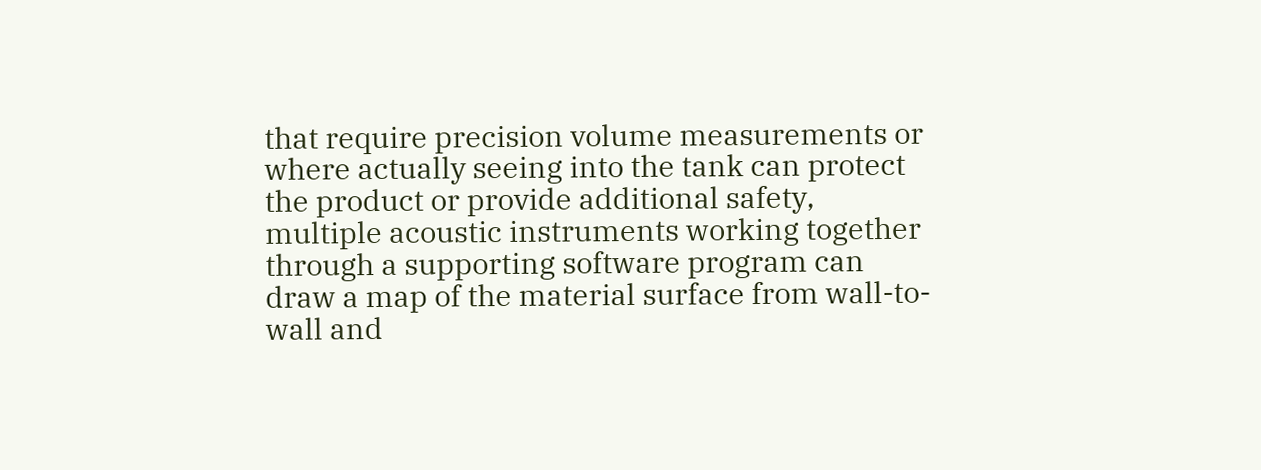that require precision volume measurements or where actually seeing into the tank can protect the product or provide additional safety, multiple acoustic instruments working together through a supporting software program can draw a map of the material surface from wall-to-wall and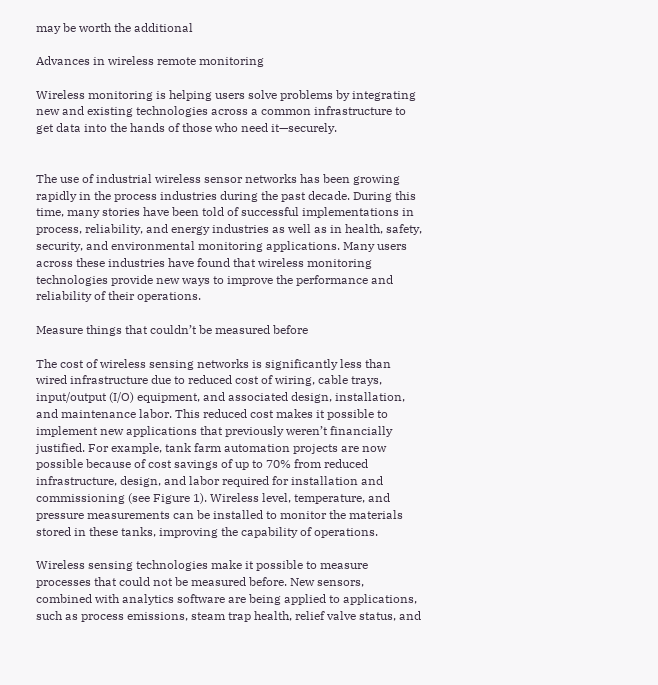may be worth the additional

Advances in wireless remote monitoring

Wireless monitoring is helping users solve problems by integrating new and existing technologies across a common infrastructure to get data into the hands of those who need it—securely.


The use of industrial wireless sensor networks has been growing rapidly in the process industries during the past decade. During this time, many stories have been told of successful implementations in process, reliability, and energy industries as well as in health, safety, security, and environmental monitoring applications. Many users across these industries have found that wireless monitoring technologies provide new ways to improve the performance and reliability of their operations.

Measure things that couldn’t be measured before

The cost of wireless sensing networks is significantly less than wired infrastructure due to reduced cost of wiring, cable trays, input/output (I/O) equipment, and associated design, installation, and maintenance labor. This reduced cost makes it possible to implement new applications that previously weren’t financially justified. For example, tank farm automation projects are now possible because of cost savings of up to 70% from reduced infrastructure, design, and labor required for installation and commissioning (see Figure 1). Wireless level, temperature, and pressure measurements can be installed to monitor the materials stored in these tanks, improving the capability of operations.

Wireless sensing technologies make it possible to measure processes that could not be measured before. New sensors, combined with analytics software are being applied to applications, such as process emissions, steam trap health, relief valve status, and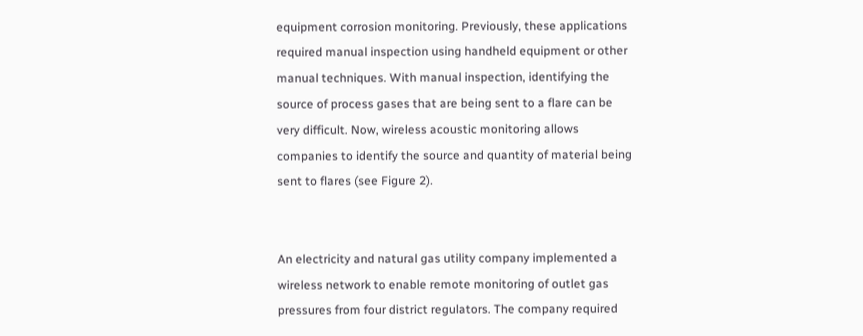equipment corrosion monitoring. Previously, these applications required manual inspection using handheld equipment or other manual techniques. With manual inspection, identifying the source of process gases that are being sent to a flare can be very difficult. Now, wireless acoustic monitoring allows companies to identify the source and quantity of material being sent to flares (see Figure 2).


An electricity and natural gas utility company implemented a wireless network to enable remote monitoring of outlet gas pressures from four district regulators. The company required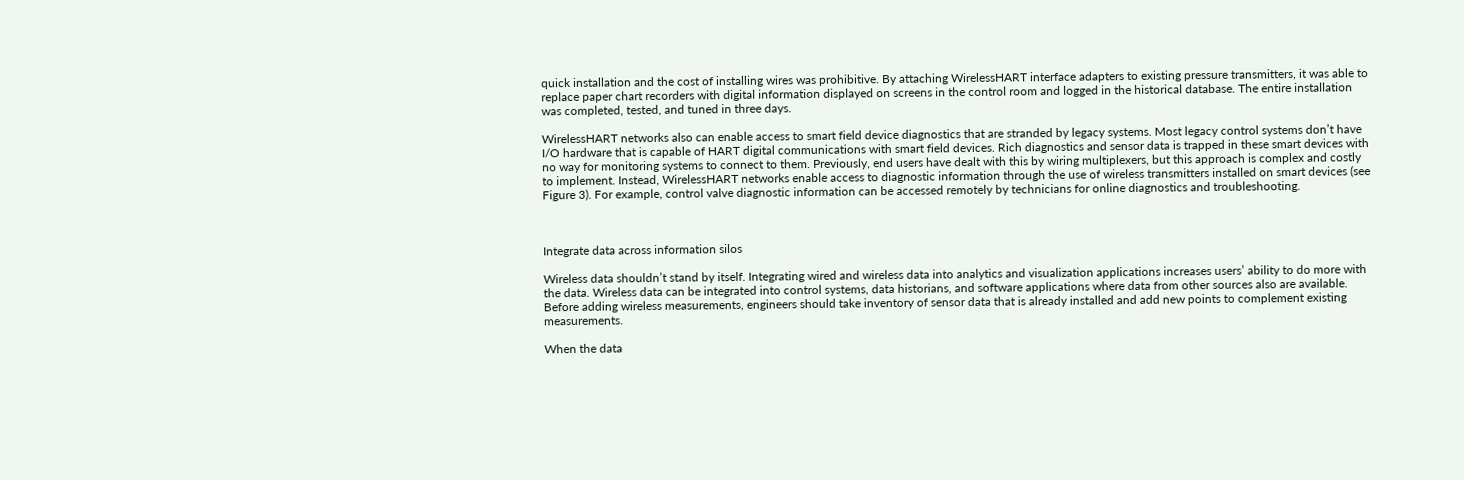quick installation and the cost of installing wires was prohibitive. By attaching WirelessHART interface adapters to existing pressure transmitters, it was able to replace paper chart recorders with digital information displayed on screens in the control room and logged in the historical database. The entire installation was completed, tested, and tuned in three days.

WirelessHART networks also can enable access to smart field device diagnostics that are stranded by legacy systems. Most legacy control systems don’t have I/O hardware that is capable of HART digital communications with smart field devices. Rich diagnostics and sensor data is trapped in these smart devices with no way for monitoring systems to connect to them. Previously, end users have dealt with this by wiring multiplexers, but this approach is complex and costly to implement. Instead, WirelessHART networks enable access to diagnostic information through the use of wireless transmitters installed on smart devices (see Figure 3). For example, control valve diagnostic information can be accessed remotely by technicians for online diagnostics and troubleshooting.



Integrate data across information silos

Wireless data shouldn’t stand by itself. Integrating wired and wireless data into analytics and visualization applications increases users’ ability to do more with the data. Wireless data can be integrated into control systems, data historians, and software applications where data from other sources also are available. Before adding wireless measurements, engineers should take inventory of sensor data that is already installed and add new points to complement existing measurements.

When the data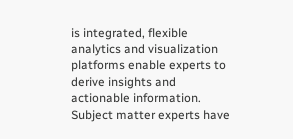is integrated, flexible analytics and visualization platforms enable experts to derive insights and actionable information. Subject matter experts have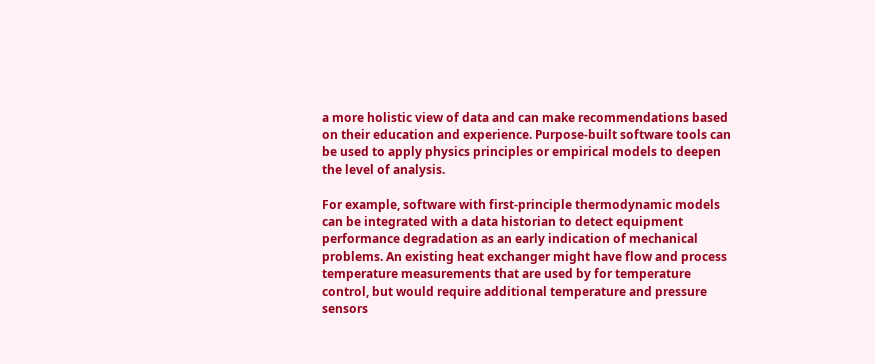a more holistic view of data and can make recommendations based on their education and experience. Purpose-built software tools can be used to apply physics principles or empirical models to deepen the level of analysis.

For example, software with first-principle thermodynamic models can be integrated with a data historian to detect equipment performance degradation as an early indication of mechanical problems. An existing heat exchanger might have flow and process temperature measurements that are used by for temperature control, but would require additional temperature and pressure sensors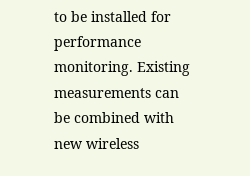to be installed for performance monitoring. Existing measurements can be combined with new wireless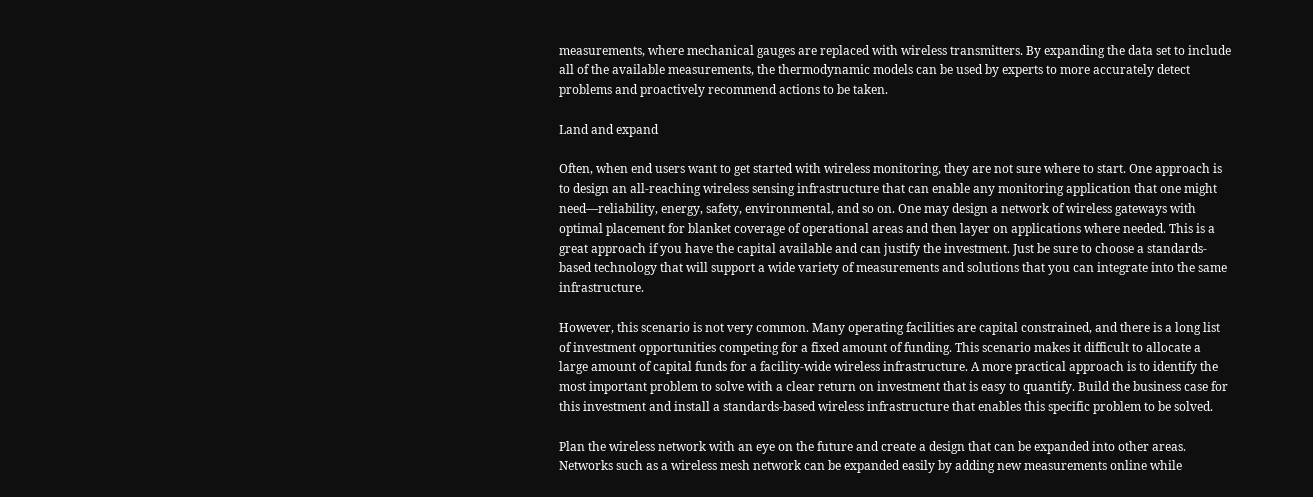measurements, where mechanical gauges are replaced with wireless transmitters. By expanding the data set to include all of the available measurements, the thermodynamic models can be used by experts to more accurately detect problems and proactively recommend actions to be taken.

Land and expand

Often, when end users want to get started with wireless monitoring, they are not sure where to start. One approach is to design an all-reaching wireless sensing infrastructure that can enable any monitoring application that one might need—reliability, energy, safety, environmental, and so on. One may design a network of wireless gateways with optimal placement for blanket coverage of operational areas and then layer on applications where needed. This is a great approach if you have the capital available and can justify the investment. Just be sure to choose a standards-based technology that will support a wide variety of measurements and solutions that you can integrate into the same infrastructure.

However, this scenario is not very common. Many operating facilities are capital constrained, and there is a long list of investment opportunities competing for a fixed amount of funding. This scenario makes it difficult to allocate a large amount of capital funds for a facility-wide wireless infrastructure. A more practical approach is to identify the most important problem to solve with a clear return on investment that is easy to quantify. Build the business case for this investment and install a standards-based wireless infrastructure that enables this specific problem to be solved.

Plan the wireless network with an eye on the future and create a design that can be expanded into other areas. Networks such as a wireless mesh network can be expanded easily by adding new measurements online while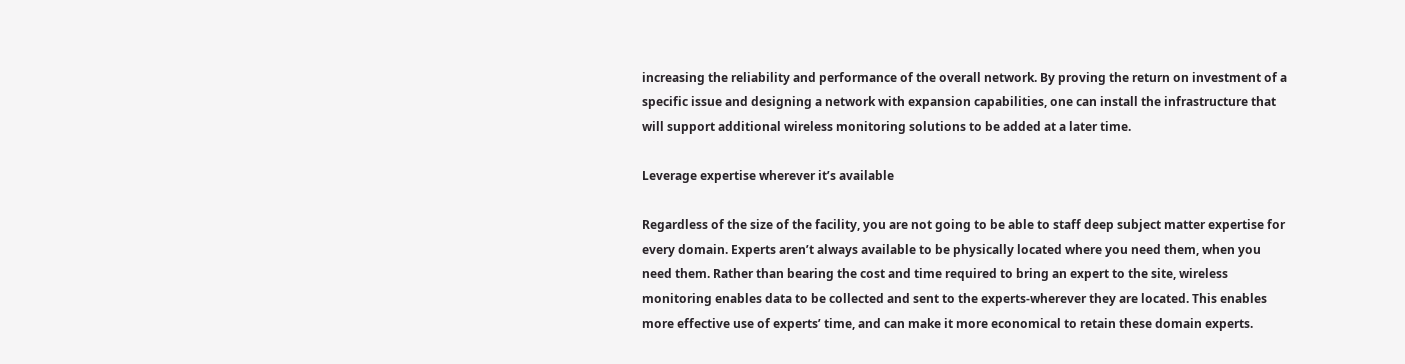increasing the reliability and performance of the overall network. By proving the return on investment of a specific issue and designing a network with expansion capabilities, one can install the infrastructure that will support additional wireless monitoring solutions to be added at a later time.

Leverage expertise wherever it’s available

Regardless of the size of the facility, you are not going to be able to staff deep subject matter expertise for every domain. Experts aren’t always available to be physically located where you need them, when you need them. Rather than bearing the cost and time required to bring an expert to the site, wireless monitoring enables data to be collected and sent to the experts-wherever they are located. This enables more effective use of experts’ time, and can make it more economical to retain these domain experts.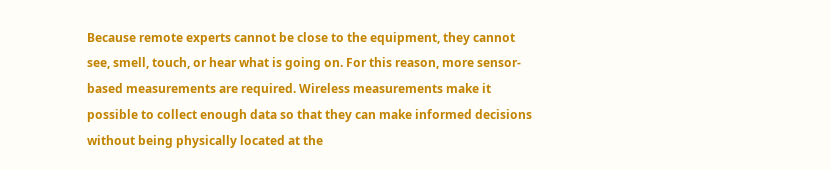Because remote experts cannot be close to the equipment, they cannot see, smell, touch, or hear what is going on. For this reason, more sensor-based measurements are required. Wireless measurements make it possible to collect enough data so that they can make informed decisions without being physically located at the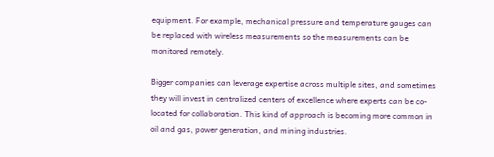equipment. For example, mechanical pressure and temperature gauges can be replaced with wireless measurements so the measurements can be monitored remotely.

Bigger companies can leverage expertise across multiple sites, and sometimes they will invest in centralized centers of excellence where experts can be co-located for collaboration. This kind of approach is becoming more common in oil and gas, power generation, and mining industries.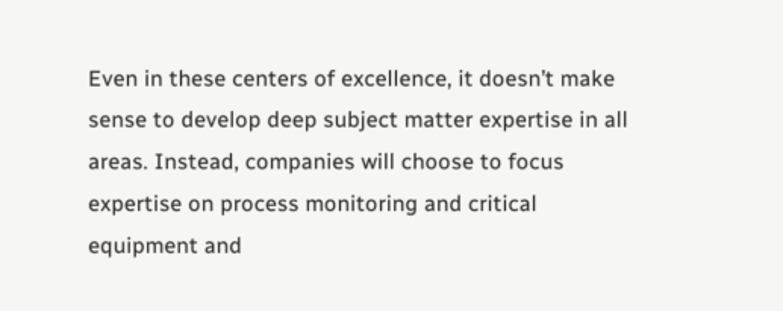Even in these centers of excellence, it doesn’t make sense to develop deep subject matter expertise in all areas. Instead, companies will choose to focus expertise on process monitoring and critical equipment and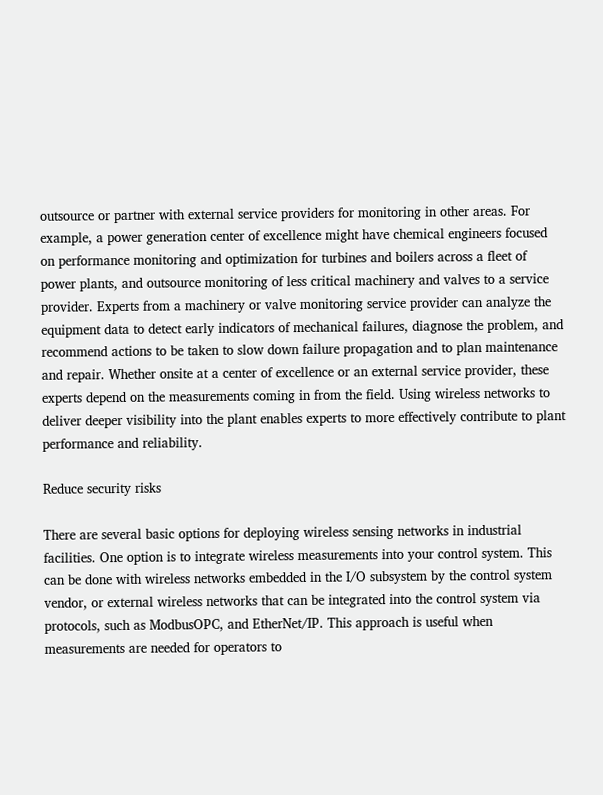outsource or partner with external service providers for monitoring in other areas. For example, a power generation center of excellence might have chemical engineers focused on performance monitoring and optimization for turbines and boilers across a fleet of power plants, and outsource monitoring of less critical machinery and valves to a service provider. Experts from a machinery or valve monitoring service provider can analyze the equipment data to detect early indicators of mechanical failures, diagnose the problem, and recommend actions to be taken to slow down failure propagation and to plan maintenance and repair. Whether onsite at a center of excellence or an external service provider, these experts depend on the measurements coming in from the field. Using wireless networks to deliver deeper visibility into the plant enables experts to more effectively contribute to plant performance and reliability.

Reduce security risks

There are several basic options for deploying wireless sensing networks in industrial facilities. One option is to integrate wireless measurements into your control system. This can be done with wireless networks embedded in the I/O subsystem by the control system vendor, or external wireless networks that can be integrated into the control system via protocols, such as ModbusOPC, and EtherNet/IP. This approach is useful when measurements are needed for operators to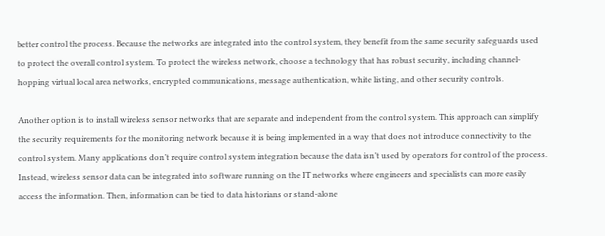better control the process. Because the networks are integrated into the control system, they benefit from the same security safeguards used to protect the overall control system. To protect the wireless network, choose a technology that has robust security, including channel-hopping virtual local area networks, encrypted communications, message authentication, white listing, and other security controls.

Another option is to install wireless sensor networks that are separate and independent from the control system. This approach can simplify the security requirements for the monitoring network because it is being implemented in a way that does not introduce connectivity to the control system. Many applications don’t require control system integration because the data isn’t used by operators for control of the process. Instead, wireless sensor data can be integrated into software running on the IT networks where engineers and specialists can more easily access the information. Then, information can be tied to data historians or stand-alone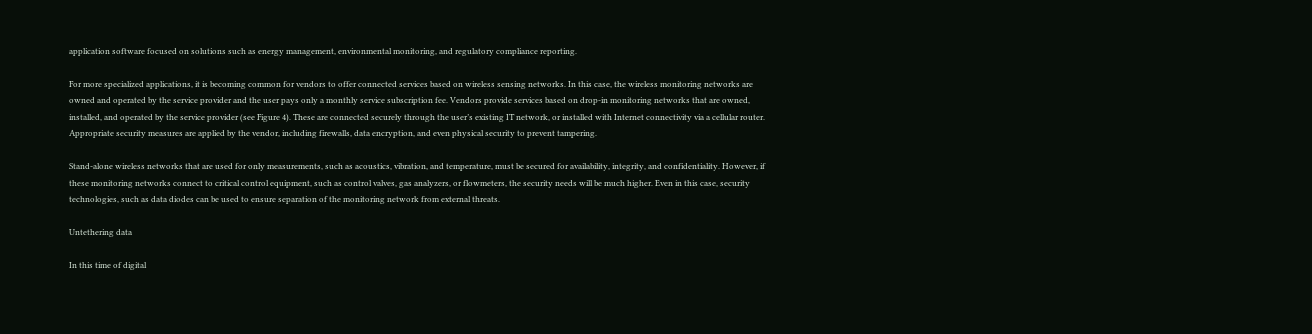application software focused on solutions such as energy management, environmental monitoring, and regulatory compliance reporting.

For more specialized applications, it is becoming common for vendors to offer connected services based on wireless sensing networks. In this case, the wireless monitoring networks are owned and operated by the service provider and the user pays only a monthly service subscription fee. Vendors provide services based on drop-in monitoring networks that are owned, installed, and operated by the service provider (see Figure 4). These are connected securely through the user’s existing IT network, or installed with Internet connectivity via a cellular router. Appropriate security measures are applied by the vendor, including firewalls, data encryption, and even physical security to prevent tampering.

Stand-alone wireless networks that are used for only measurements, such as acoustics, vibration, and temperature, must be secured for availability, integrity, and confidentiality. However, if these monitoring networks connect to critical control equipment, such as control valves, gas analyzers, or flowmeters, the security needs will be much higher. Even in this case, security technologies, such as data diodes can be used to ensure separation of the monitoring network from external threats.

Untethering data

In this time of digital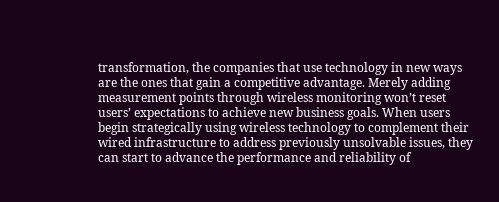transformation, the companies that use technology in new ways are the ones that gain a competitive advantage. Merely adding measurement points through wireless monitoring won’t reset users’ expectations to achieve new business goals. When users begin strategically using wireless technology to complement their wired infrastructure to address previously unsolvable issues, they can start to advance the performance and reliability of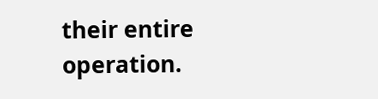their entire operation.